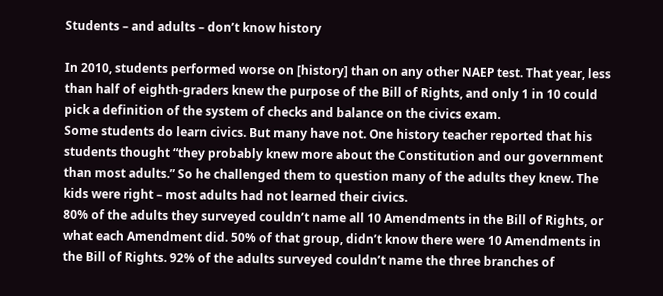Students – and adults – don’t know history

In 2010, students performed worse on [history] than on any other NAEP test. That year, less than half of eighth-graders knew the purpose of the Bill of Rights, and only 1 in 10 could pick a definition of the system of checks and balance on the civics exam.
Some students do learn civics. But many have not. One history teacher reported that his students thought “they probably knew more about the Constitution and our government than most adults.” So he challenged them to question many of the adults they knew. The kids were right – most adults had not learned their civics.
80% of the adults they surveyed couldn’t name all 10 Amendments in the Bill of Rights, or what each Amendment did. 50% of that group, didn’t know there were 10 Amendments in the Bill of Rights. 92% of the adults surveyed couldn’t name the three branches of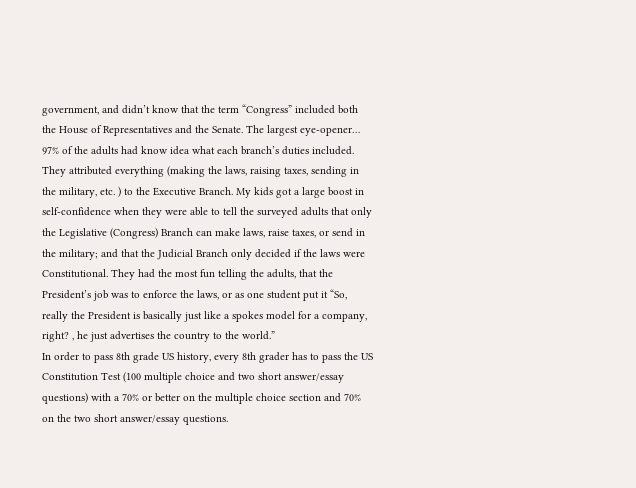government, and didn’t know that the term “Congress” included both the House of Representatives and the Senate. The largest eye-opener… 97% of the adults had know idea what each branch’s duties included. They attributed everything (making the laws, raising taxes, sending in the military, etc. ) to the Executive Branch. My kids got a large boost in self-confidence when they were able to tell the surveyed adults that only the Legislative (Congress) Branch can make laws, raise taxes, or send in the military; and that the Judicial Branch only decided if the laws were Constitutional. They had the most fun telling the adults, that the President’s job was to enforce the laws, or as one student put it “So, really the President is basically just like a spokes model for a company, right? , he just advertises the country to the world.”
In order to pass 8th grade US history, every 8th grader has to pass the US Constitution Test (100 multiple choice and two short answer/essay questions) with a 70% or better on the multiple choice section and 70% on the two short answer/essay questions.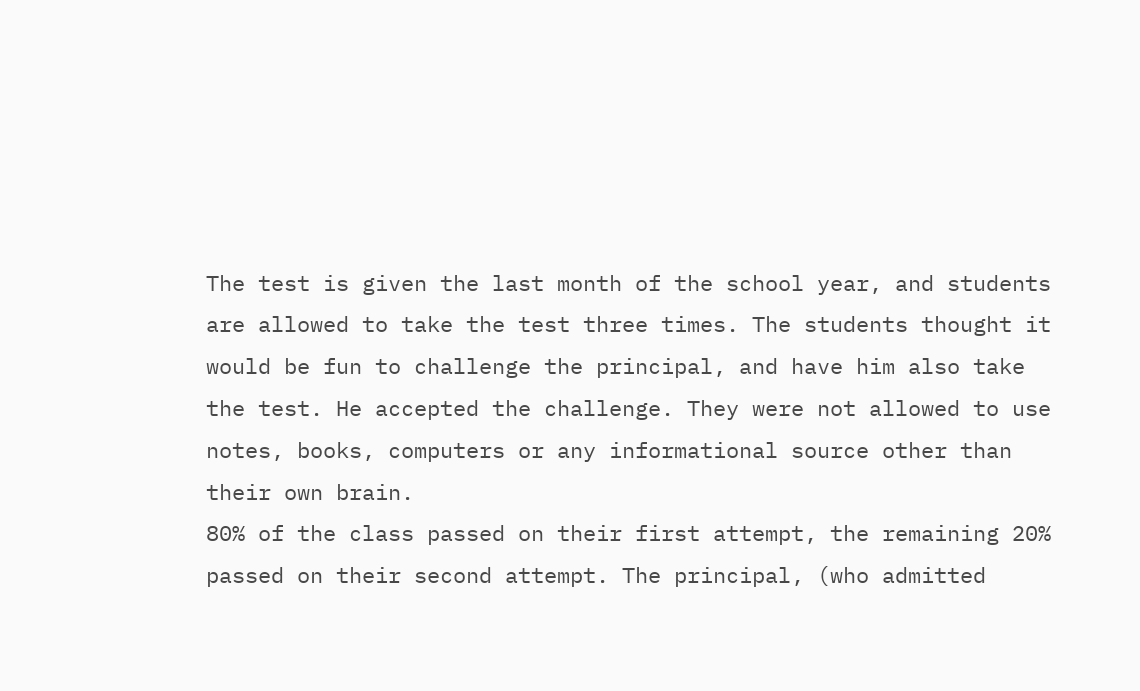The test is given the last month of the school year, and students are allowed to take the test three times. The students thought it would be fun to challenge the principal, and have him also take the test. He accepted the challenge. They were not allowed to use notes, books, computers or any informational source other than their own brain.
80% of the class passed on their first attempt, the remaining 20% passed on their second attempt. The principal, (who admitted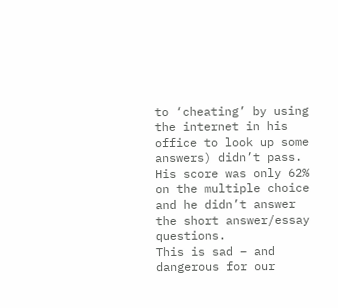to ‘cheating’ by using the internet in his office to look up some answers) didn’t pass. His score was only 62% on the multiple choice and he didn’t answer the short answer/essay questions.
This is sad – and dangerous for our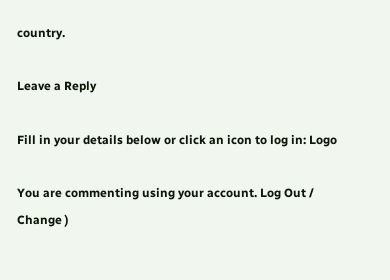country.

Leave a Reply

Fill in your details below or click an icon to log in: Logo

You are commenting using your account. Log Out /  Change )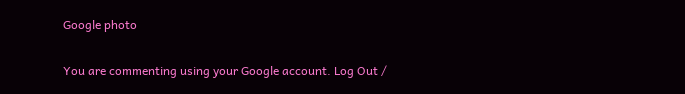Google photo

You are commenting using your Google account. Log Out /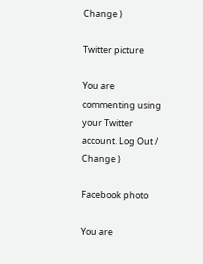Change )

Twitter picture

You are commenting using your Twitter account. Log Out /  Change )

Facebook photo

You are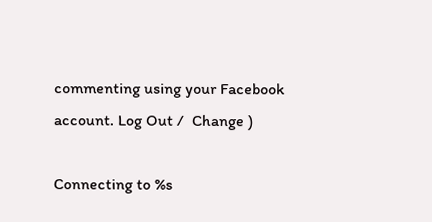commenting using your Facebook account. Log Out /  Change )

Connecting to %s